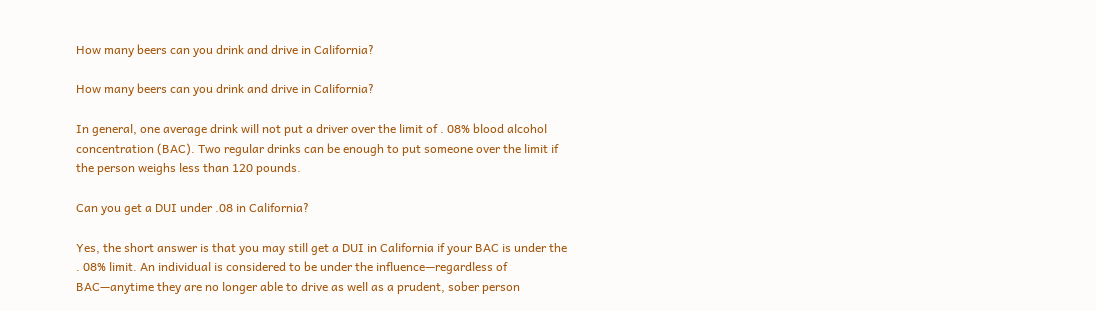How many beers can you drink and drive in California?

How many beers can you drink and drive in California?

In general, one average drink will not put a driver over the limit of . 08% blood alcohol concentration (BAC). Two regular drinks can be enough to put someone over the limit if the person weighs less than 120 pounds.

Can you get a DUI under .08 in California?

Yes, the short answer is that you may still get a DUI in California if your BAC is under the . 08% limit. An individual is considered to be under the influence—regardless of BAC—anytime they are no longer able to drive as well as a prudent, sober person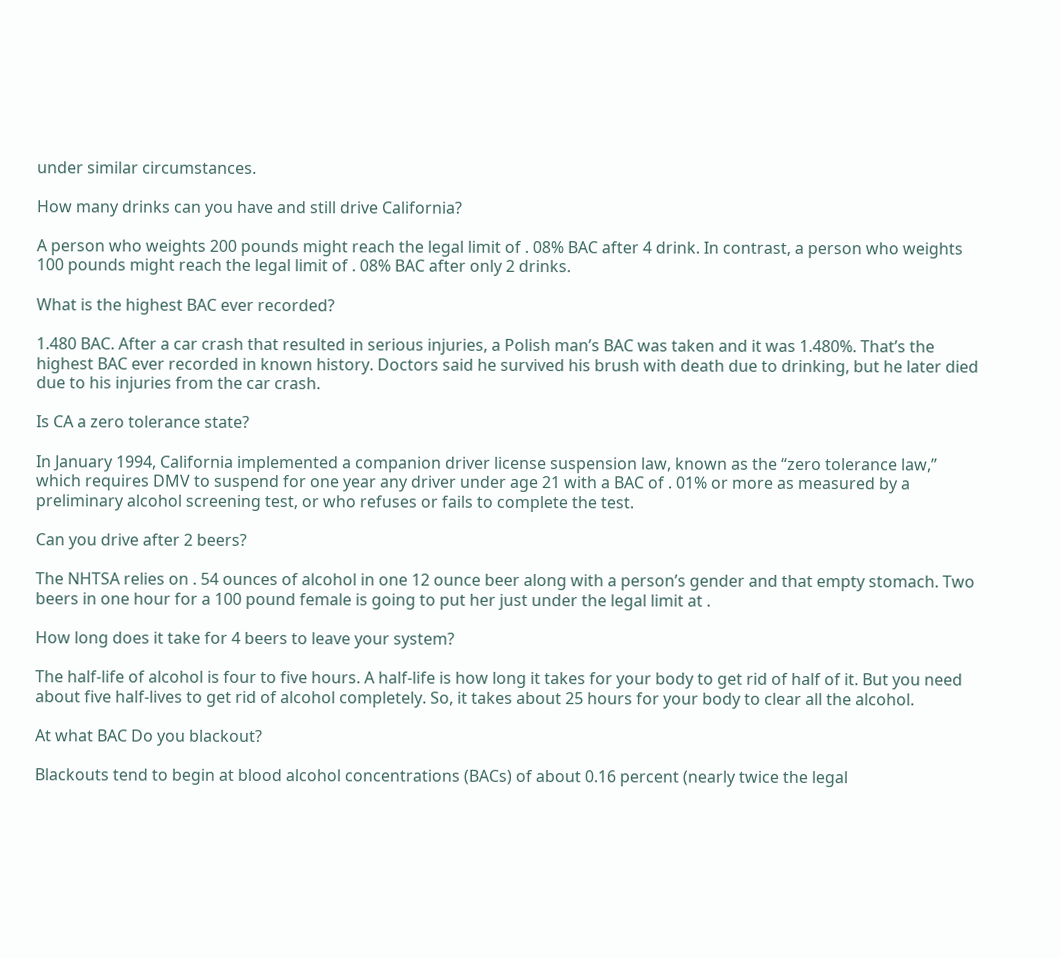under similar circumstances.

How many drinks can you have and still drive California?

A person who weights 200 pounds might reach the legal limit of . 08% BAC after 4 drink. In contrast, a person who weights 100 pounds might reach the legal limit of . 08% BAC after only 2 drinks.

What is the highest BAC ever recorded?

1.480 BAC. After a car crash that resulted in serious injuries, a Polish man’s BAC was taken and it was 1.480%. That’s the highest BAC ever recorded in known history. Doctors said he survived his brush with death due to drinking, but he later died due to his injuries from the car crash.

Is CA a zero tolerance state?

In January 1994, California implemented a companion driver license suspension law, known as the “zero tolerance law,” which requires DMV to suspend for one year any driver under age 21 with a BAC of . 01% or more as measured by a preliminary alcohol screening test, or who refuses or fails to complete the test.

Can you drive after 2 beers?

The NHTSA relies on . 54 ounces of alcohol in one 12 ounce beer along with a person’s gender and that empty stomach. Two beers in one hour for a 100 pound female is going to put her just under the legal limit at .

How long does it take for 4 beers to leave your system?

The half-life of alcohol is four to five hours. A half-life is how long it takes for your body to get rid of half of it. But you need about five half-lives to get rid of alcohol completely. So, it takes about 25 hours for your body to clear all the alcohol.

At what BAC Do you blackout?

Blackouts tend to begin at blood alcohol concentrations (BACs) of about 0.16 percent (nearly twice the legal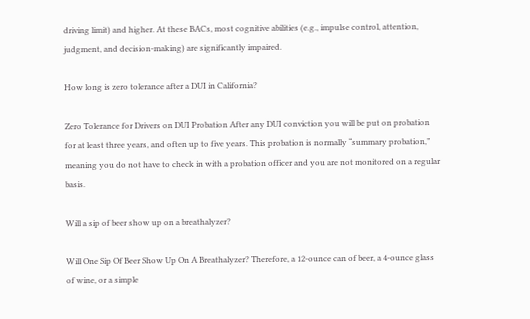driving limit) and higher. At these BACs, most cognitive abilities (e.g., impulse control, attention, judgment, and decision-making) are significantly impaired.

How long is zero tolerance after a DUI in California?

Zero Tolerance for Drivers on DUI Probation After any DUI conviction you will be put on probation for at least three years, and often up to five years. This probation is normally “summary probation,” meaning you do not have to check in with a probation officer and you are not monitored on a regular basis.

Will a sip of beer show up on a breathalyzer?

Will One Sip Of Beer Show Up On A Breathalyzer? Therefore, a 12-ounce can of beer, a 4-ounce glass of wine, or a simple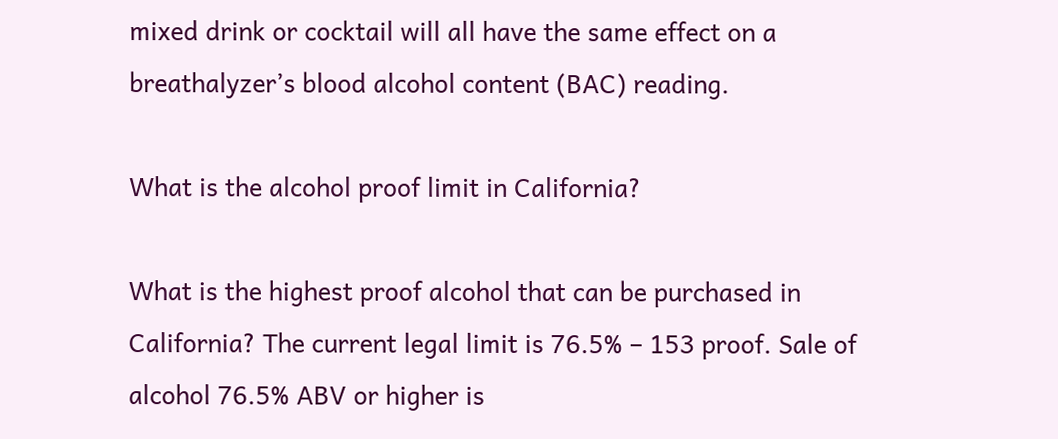mixed drink or cocktail will all have the same effect on a breathalyzer’s blood alcohol content (BAC) reading.

What is the alcohol proof limit in California?

What is the highest proof alcohol that can be purchased in California? The current legal limit is 76.5% – 153 proof. Sale of alcohol 76.5% ABV or higher is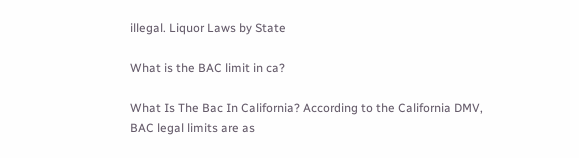illegal. Liquor Laws by State

What is the BAC limit in ca?

What Is The Bac In California? According to the California DMV, BAC legal limits are as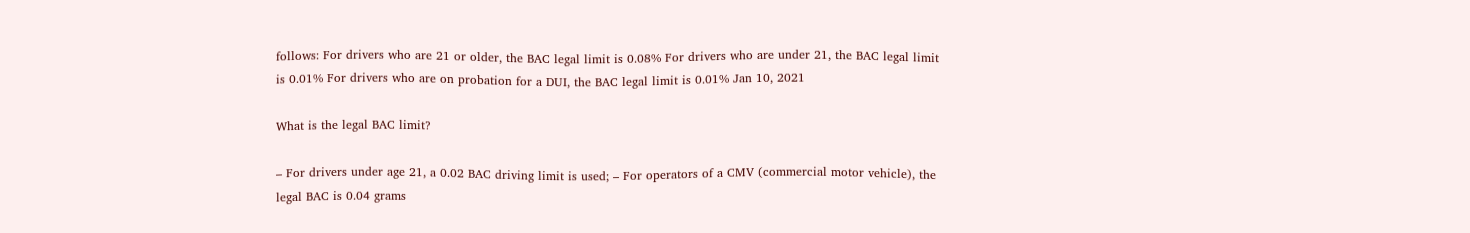follows: For drivers who are 21 or older, the BAC legal limit is 0.08% For drivers who are under 21, the BAC legal limit is 0.01% For drivers who are on probation for a DUI, the BAC legal limit is 0.01% Jan 10, 2021

What is the legal BAC limit?

– For drivers under age 21, a 0.02 BAC driving limit is used; – For operators of a CMV (commercial motor vehicle), the legal BAC is 0.04 grams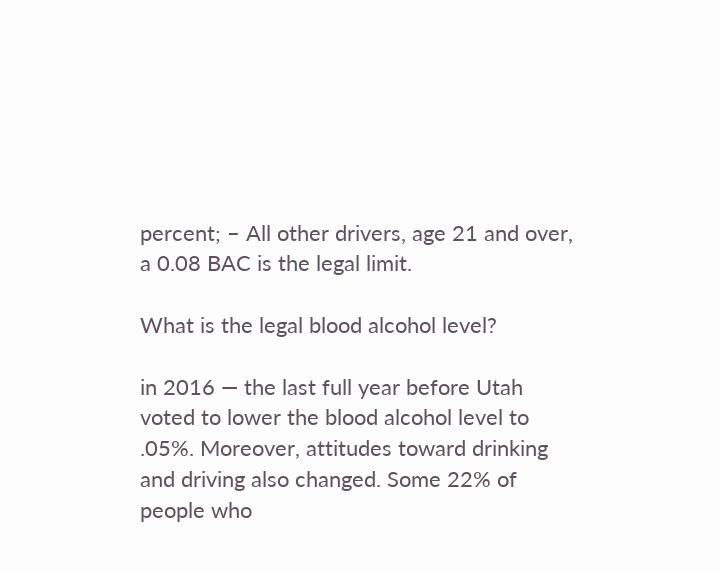percent; – All other drivers, age 21 and over, a 0.08 BAC is the legal limit.

What is the legal blood alcohol level?

in 2016 — the last full year before Utah voted to lower the blood alcohol level to .05%. Moreover, attitudes toward drinking and driving also changed. Some 22% of people who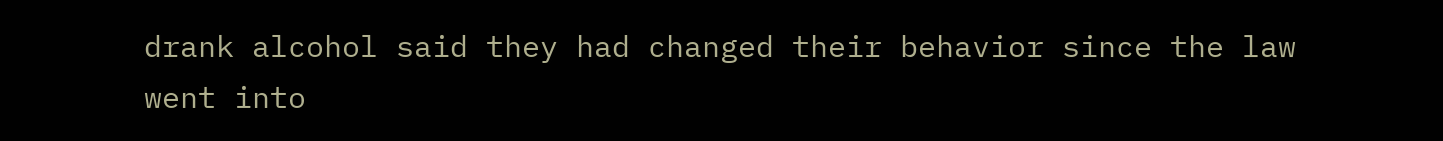drank alcohol said they had changed their behavior since the law went into